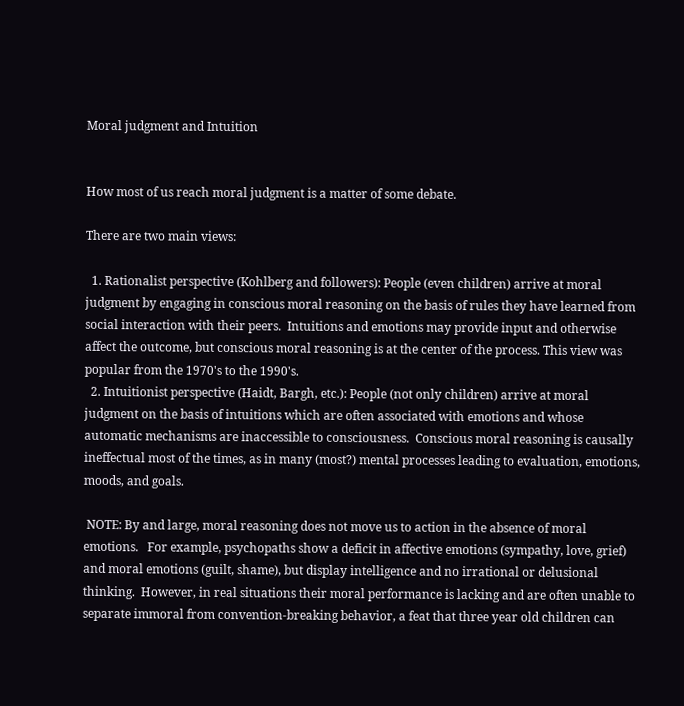Moral judgment and Intuition


How most of us reach moral judgment is a matter of some debate.

There are two main views:

  1. Rationalist perspective (Kohlberg and followers): People (even children) arrive at moral judgment by engaging in conscious moral reasoning on the basis of rules they have learned from social interaction with their peers.  Intuitions and emotions may provide input and otherwise affect the outcome, but conscious moral reasoning is at the center of the process. This view was popular from the 1970's to the 1990's.
  2. Intuitionist perspective (Haidt, Bargh, etc.): People (not only children) arrive at moral judgment on the basis of intuitions which are often associated with emotions and whose automatic mechanisms are inaccessible to consciousness.  Conscious moral reasoning is causally ineffectual most of the times, as in many (most?) mental processes leading to evaluation, emotions, moods, and goals.

 NOTE: By and large, moral reasoning does not move us to action in the absence of moral emotions.   For example, psychopaths show a deficit in affective emotions (sympathy, love, grief) and moral emotions (guilt, shame), but display intelligence and no irrational or delusional thinking.  However, in real situations their moral performance is lacking and are often unable to separate immoral from convention-breaking behavior, a feat that three year old children can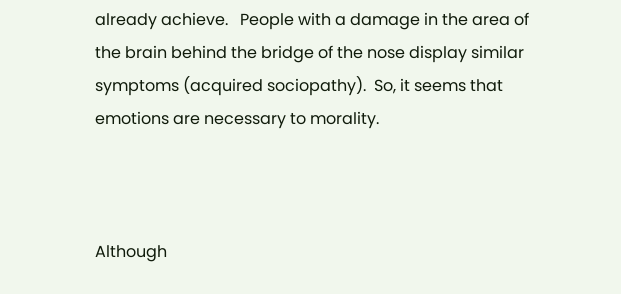already achieve.   People with a damage in the area of the brain behind the bridge of the nose display similar symptoms (acquired sociopathy).  So, it seems that emotions are necessary to morality.



Although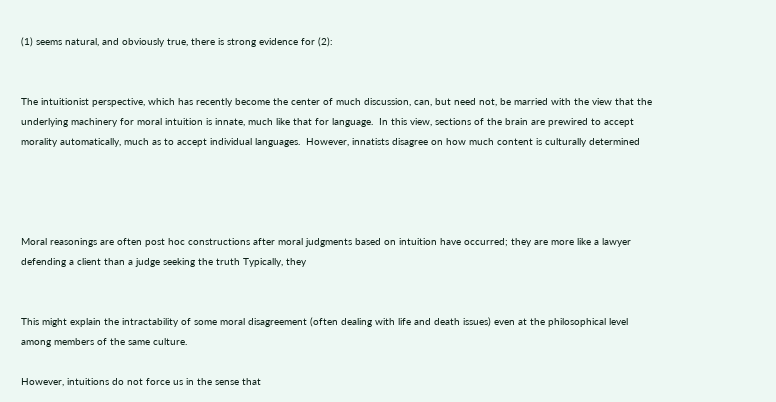(1) seems natural, and obviously true, there is strong evidence for (2):


The intuitionist perspective, which has recently become the center of much discussion, can, but need not, be married with the view that the underlying machinery for moral intuition is innate, much like that for language.  In this view, sections of the brain are prewired to accept morality automatically, much as to accept individual languages.  However, innatists disagree on how much content is culturally determined




Moral reasonings are often post hoc constructions after moral judgments based on intuition have occurred; they are more like a lawyer defending a client than a judge seeking the truth Typically, they


This might explain the intractability of some moral disagreement (often dealing with life and death issues) even at the philosophical level among members of the same culture.

However, intuitions do not force us in the sense that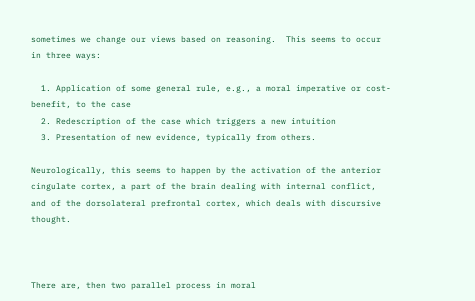sometimes we change our views based on reasoning.  This seems to occur in three ways:

  1. Application of some general rule, e.g., a moral imperative or cost-benefit, to the case
  2. Redescription of the case which triggers a new intuition
  3. Presentation of new evidence, typically from others.

Neurologically, this seems to happen by the activation of the anterior cingulate cortex, a part of the brain dealing with internal conflict, and of the dorsolateral prefrontal cortex, which deals with discursive thought.



There are, then two parallel process in moral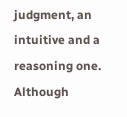judgment, an intuitive and a reasoning one.    Although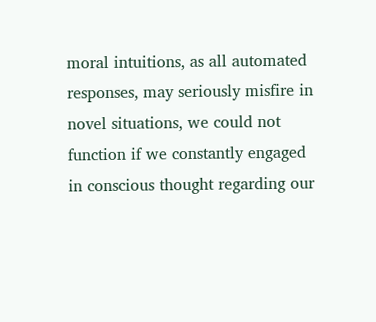moral intuitions, as all automated responses, may seriously misfire in novel situations, we could not function if we constantly engaged in conscious thought regarding our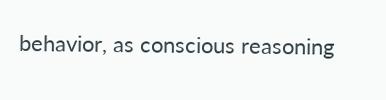behavior, as conscious reasoning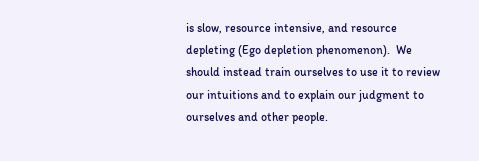is slow, resource intensive, and resource depleting (Ego depletion phenomenon).  We should instead train ourselves to use it to review our intuitions and to explain our judgment to ourselves and other people.